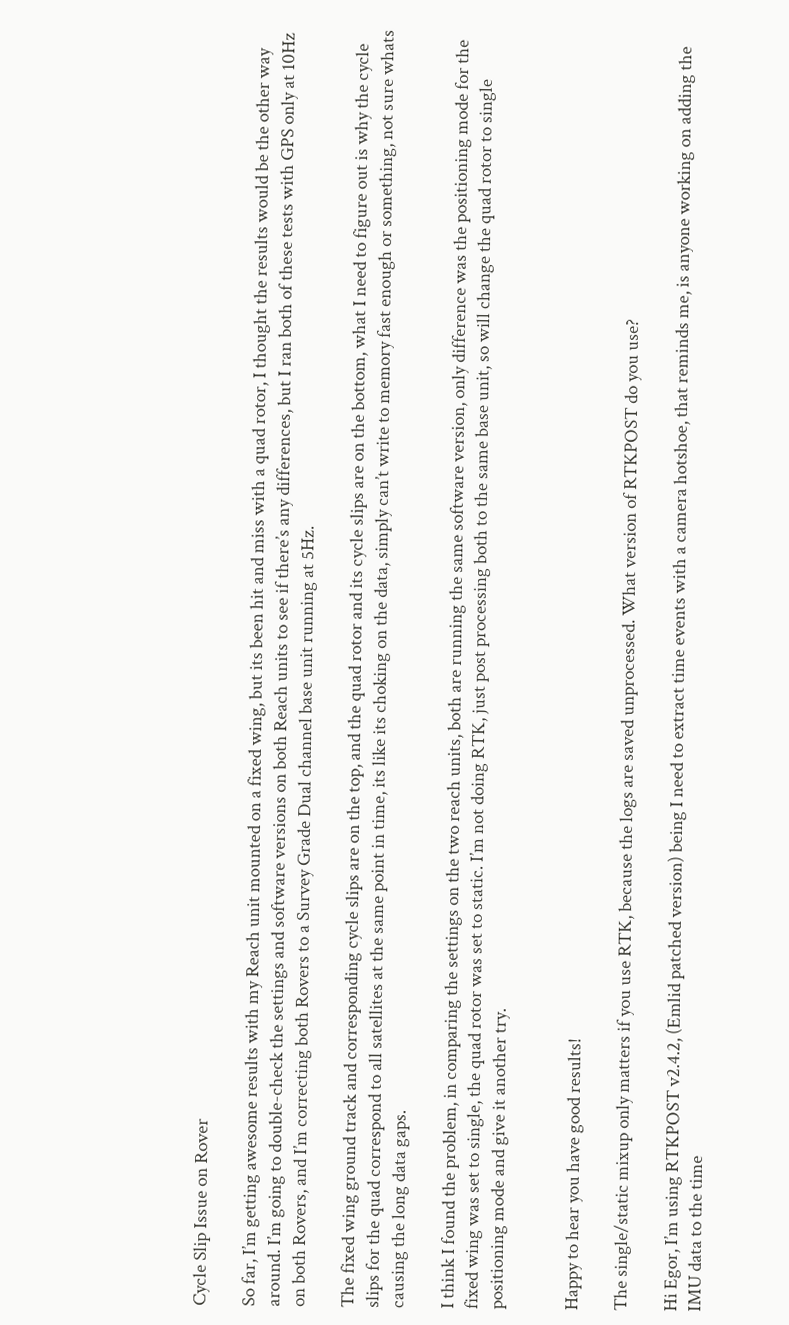Cycle Slip Issue on Rover

So far, I’m getting awesome results with my Reach unit mounted on a fixed wing, but its been hit and miss with a quad rotor, I thought the results would be the other way around. I’m going to double-check the settings and software versions on both Reach units to see if there’s any differences, but I ran both of these tests with GPS only at 10Hz on both Rovers, and I’m correcting both Rovers to a Survey Grade Dual channel base unit running at 5Hz.

The fixed wing ground track and corresponding cycle slips are on the top, and the quad rotor and its cycle slips are on the bottom, what I need to figure out is why the cycle slips for the quad correspond to all satellites at the same point in time, its like its choking on the data, simply can’t write to memory fast enough or something, not sure whats causing the long data gaps.

I think I found the problem, in comparing the settings on the two reach units, both are running the same software version, only difference was the positioning mode for the fixed wing was set to single, the quad rotor was set to static. I’m not doing RTK, just post processing both to the same base unit, so will change the quad rotor to single positioning mode and give it another try.


Happy to hear you have good results!

The single/static mixup only matters if you use RTK, because the logs are saved unprocessed. What version of RTKPOST do you use?

Hi Egor, I’m using RTKPOST v2.4.2, (Emlid patched version) being I need to extract time events with a camera hotshoe, that reminds me, is anyone working on adding the IMU data to the time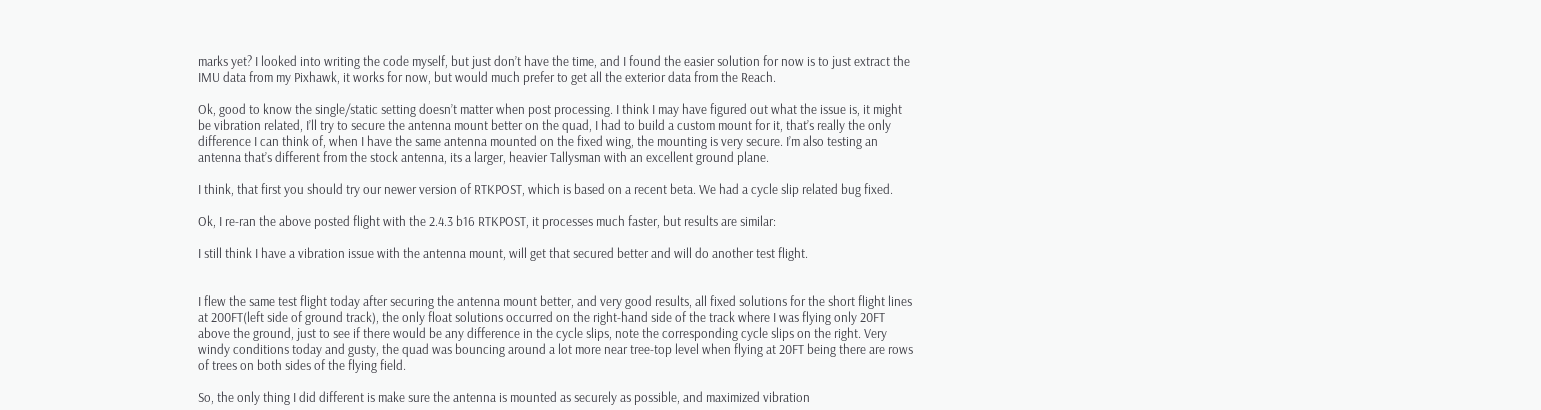marks yet? I looked into writing the code myself, but just don’t have the time, and I found the easier solution for now is to just extract the IMU data from my Pixhawk, it works for now, but would much prefer to get all the exterior data from the Reach.

Ok, good to know the single/static setting doesn’t matter when post processing. I think I may have figured out what the issue is, it might be vibration related, I’ll try to secure the antenna mount better on the quad, I had to build a custom mount for it, that’s really the only difference I can think of, when I have the same antenna mounted on the fixed wing, the mounting is very secure. I’m also testing an antenna that’s different from the stock antenna, its a larger, heavier Tallysman with an excellent ground plane.

I think, that first you should try our newer version of RTKPOST, which is based on a recent beta. We had a cycle slip related bug fixed.

Ok, I re-ran the above posted flight with the 2.4.3 b16 RTKPOST, it processes much faster, but results are similar:

I still think I have a vibration issue with the antenna mount, will get that secured better and will do another test flight.


I flew the same test flight today after securing the antenna mount better, and very good results, all fixed solutions for the short flight lines at 200FT(left side of ground track), the only float solutions occurred on the right-hand side of the track where I was flying only 20FT above the ground, just to see if there would be any difference in the cycle slips, note the corresponding cycle slips on the right. Very windy conditions today and gusty, the quad was bouncing around a lot more near tree-top level when flying at 20FT being there are rows of trees on both sides of the flying field.

So, the only thing I did different is make sure the antenna is mounted as securely as possible, and maximized vibration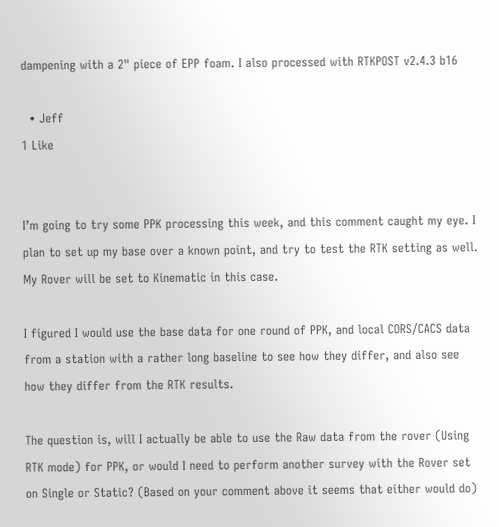dampening with a 2" piece of EPP foam. I also processed with RTKPOST v2.4.3 b16

  • Jeff
1 Like


I’m going to try some PPK processing this week, and this comment caught my eye. I plan to set up my base over a known point, and try to test the RTK setting as well. My Rover will be set to Kinematic in this case.

I figured I would use the base data for one round of PPK, and local CORS/CACS data from a station with a rather long baseline to see how they differ, and also see how they differ from the RTK results.

The question is, will I actually be able to use the Raw data from the rover (Using RTK mode) for PPK, or would I need to perform another survey with the Rover set on Single or Static? (Based on your comment above it seems that either would do)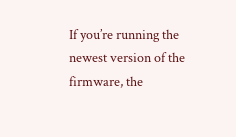If you’re running the newest version of the firmware, the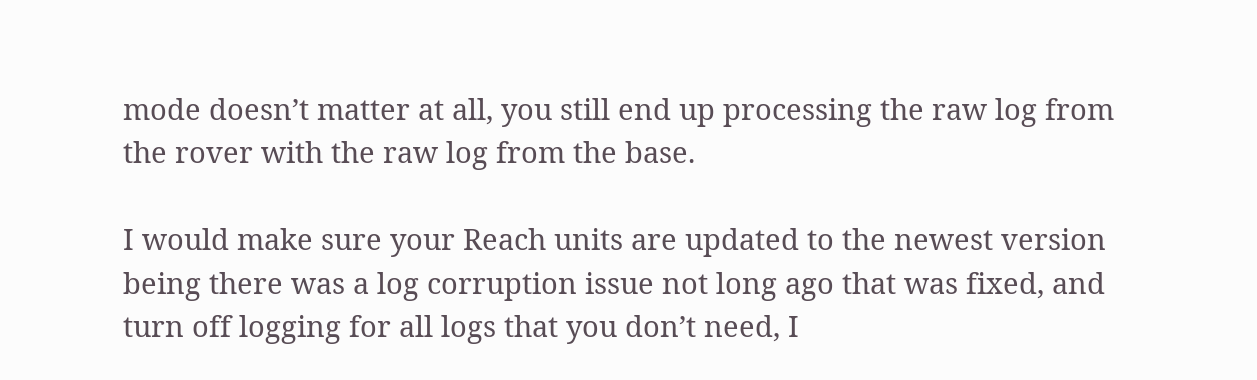mode doesn’t matter at all, you still end up processing the raw log from the rover with the raw log from the base.

I would make sure your Reach units are updated to the newest version being there was a log corruption issue not long ago that was fixed, and turn off logging for all logs that you don’t need, I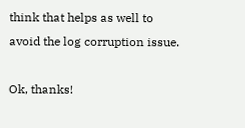think that helps as well to avoid the log corruption issue.

Ok, thanks!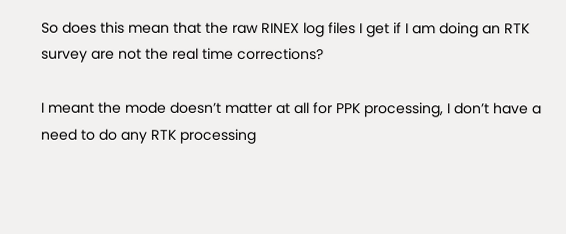So does this mean that the raw RINEX log files I get if I am doing an RTK survey are not the real time corrections?

I meant the mode doesn’t matter at all for PPK processing, I don’t have a need to do any RTK processing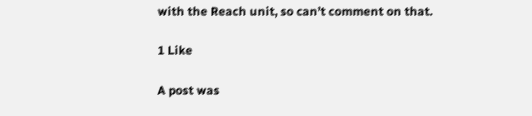with the Reach unit, so can’t comment on that.

1 Like

A post was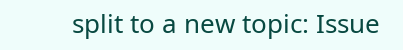split to a new topic: Issue